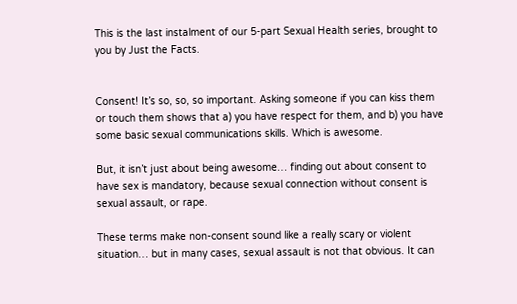This is the last instalment of our 5-part Sexual Health series, brought to you by Just the Facts.


Consent! It’s so, so, so important. Asking someone if you can kiss them or touch them shows that a) you have respect for them, and b) you have some basic sexual communications skills. Which is awesome.

But, it isn’t just about being awesome… finding out about consent to have sex is mandatory, because sexual connection without consent is sexual assault, or rape.

These terms make non-consent sound like a really scary or violent situation… but in many cases, sexual assault is not that obvious. It can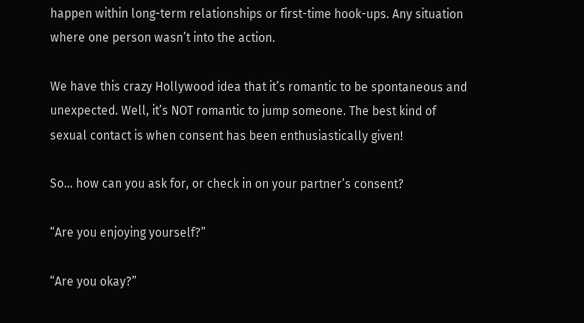happen within long-term relationships or first-time hook-ups. Any situation where one person wasn’t into the action.

We have this crazy Hollywood idea that it’s romantic to be spontaneous and unexpected. Well, it’s NOT romantic to jump someone. The best kind of sexual contact is when consent has been enthusiastically given!

So… how can you ask for, or check in on your partner’s consent?

“Are you enjoying yourself?”

“Are you okay?”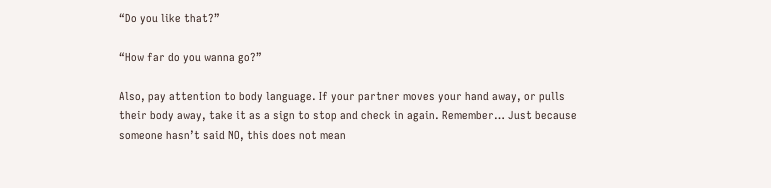“Do you like that?”

“How far do you wanna go?”

Also, pay attention to body language. If your partner moves your hand away, or pulls their body away, take it as a sign to stop and check in again. Remember… Just because someone hasn’t said NO, this does not mean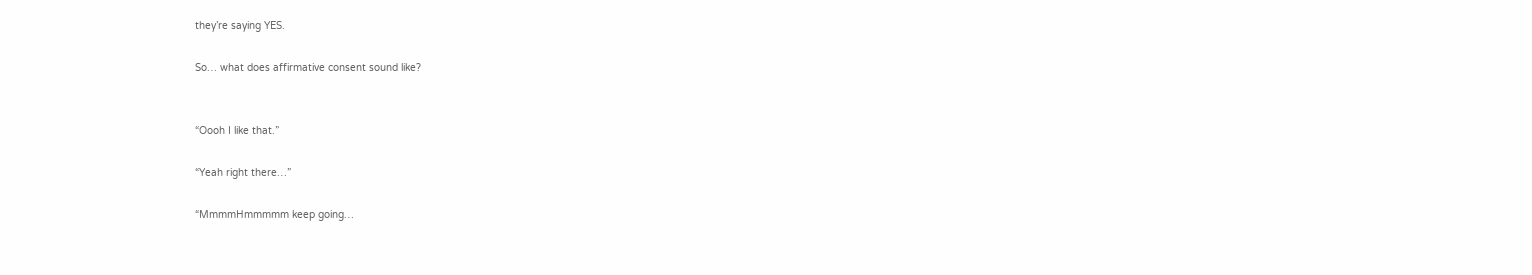they’re saying YES.

So… what does affirmative consent sound like?


“Oooh I like that.”

“Yeah right there…”

“MmmmHmmmmm keep going…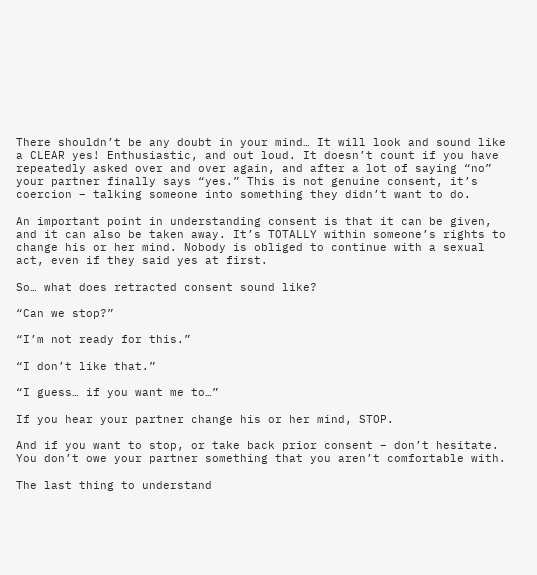There shouldn’t be any doubt in your mind… It will look and sound like a CLEAR yes! Enthusiastic, and out loud. It doesn’t count if you have repeatedly asked over and over again, and after a lot of saying “no” your partner finally says “yes.” This is not genuine consent, it’s coercion – talking someone into something they didn’t want to do.

An important point in understanding consent is that it can be given, and it can also be taken away. It’s TOTALLY within someone’s rights to change his or her mind. Nobody is obliged to continue with a sexual act, even if they said yes at first.

So… what does retracted consent sound like?

“Can we stop?”

“I’m not ready for this.”

“I don’t like that.”

“I guess… if you want me to…”

If you hear your partner change his or her mind, STOP.

And if you want to stop, or take back prior consent – don’t hesitate. You don’t owe your partner something that you aren’t comfortable with.

The last thing to understand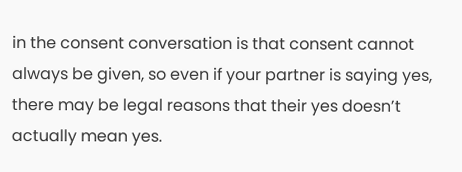in the consent conversation is that consent cannot always be given, so even if your partner is saying yes, there may be legal reasons that their yes doesn’t actually mean yes.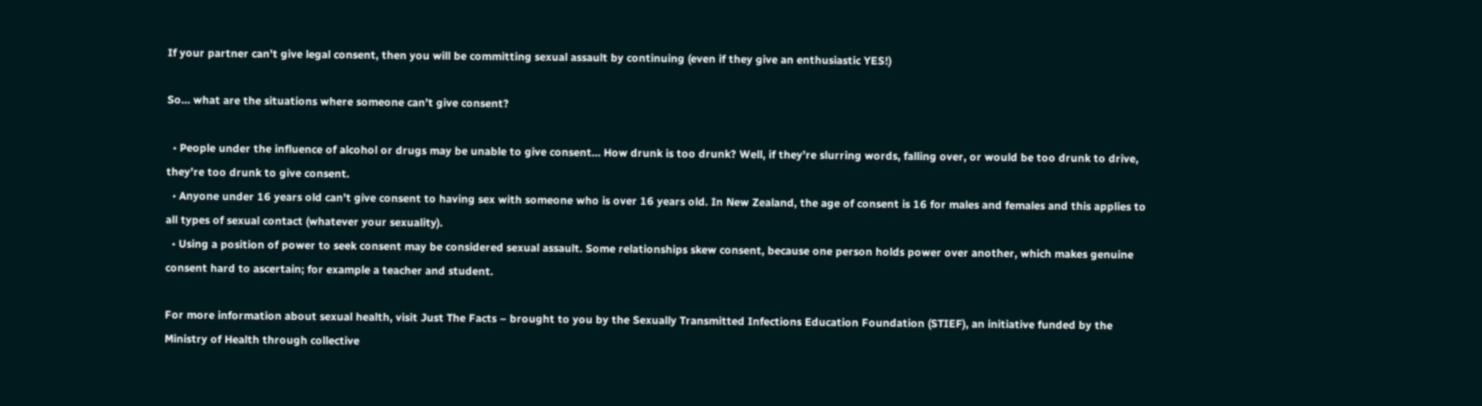If your partner can’t give legal consent, then you will be committing sexual assault by continuing (even if they give an enthusiastic YES!)

So… what are the situations where someone can’t give consent?

  • People under the influence of alcohol or drugs may be unable to give consent… How drunk is too drunk? Well, if they’re slurring words, falling over, or would be too drunk to drive, they’re too drunk to give consent.
  • Anyone under 16 years old can’t give consent to having sex with someone who is over 16 years old. In New Zealand, the age of consent is 16 for males and females and this applies to all types of sexual contact (whatever your sexuality).
  • Using a position of power to seek consent may be considered sexual assault. Some relationships skew consent, because one person holds power over another, which makes genuine consent hard to ascertain; for example a teacher and student.

For more information about sexual health, visit Just The Facts – brought to you by the Sexually Transmitted Infections Education Foundation (STIEF), an initiative funded by the Ministry of Health through collective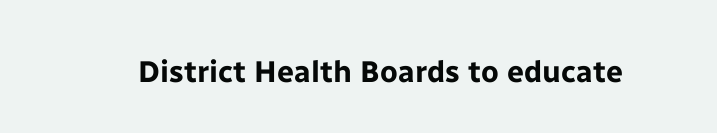District Health Boards to educate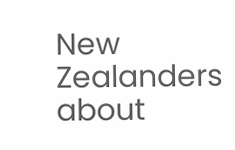New Zealanders about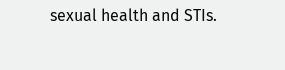sexual health and STIs.